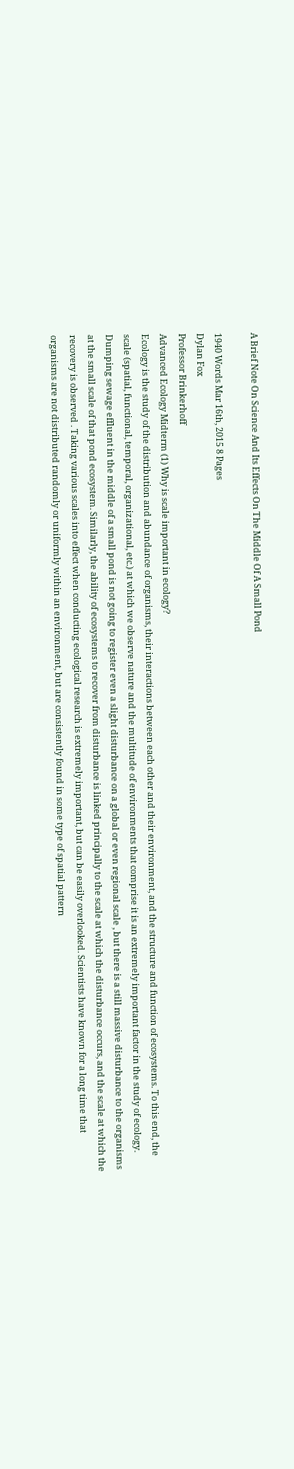A Brief Note On Science And Its Effects On The Middle Of A Small Pond

1940 Words Mar 16th, 2015 8 Pages
Dylan Fox
Professor Brinkerhoff
Advanced Ecology Midterm (1) Why is scale important in ecology?
Ecology is the study of the distribution and abundance of organisms, their interactions between each other and their environment, and the structure and function of ecosystems. To this end, the scale (spatial, functional, temporal, organizational, etc.) at which we observe nature and the multitude of environments that comprise it is an extremely important factor in the study of ecology. Dumping sewage effluent in the middle of a small pond is not going to register even a slight disturbance on a global or even regional scale , but there is a still massive disturbance to the organisms at the small scale of that pond ecosystem. Similarly, the ability of ecosystems to recover from disturbance is linked principally to the scale at which the disturbance occurs, and the scale at which the recovery is observed . Taking various scales into effect when conducting ecological research is extremely important, but can be easily overlooked. Scientists have known for a long time that organisms are not distributed randomly or uniformly within an environment, but are consistently found in some type of spatial pattern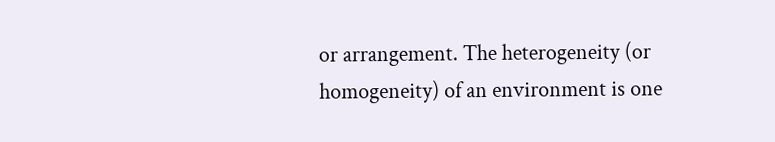or arrangement. The heterogeneity (or homogeneity) of an environment is one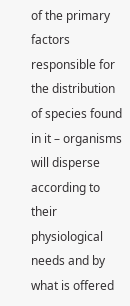of the primary factors responsible for the distribution of species found in it – organisms will disperse according to their physiological needs and by what is offered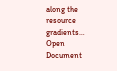along the resource gradients…
Open Document